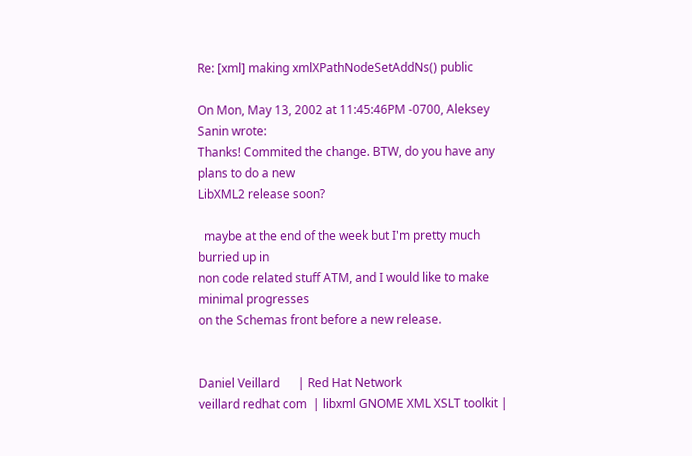Re: [xml] making xmlXPathNodeSetAddNs() public

On Mon, May 13, 2002 at 11:45:46PM -0700, Aleksey Sanin wrote:
Thanks! Commited the change. BTW, do you have any plans to do a new
LibXML2 release soon?

  maybe at the end of the week but I'm pretty much burried up in
non code related stuff ATM, and I would like to make minimal progresses
on the Schemas front before a new release.


Daniel Veillard      | Red Hat Network
veillard redhat com  | libxml GNOME XML XSLT toolkit |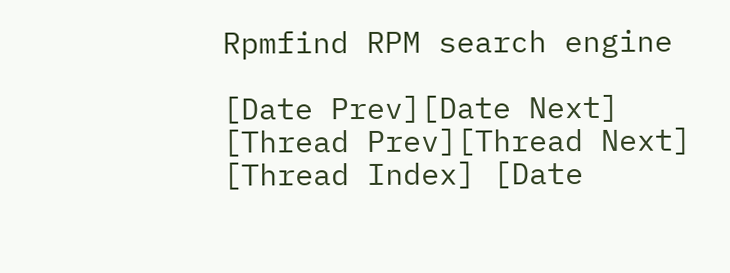Rpmfind RPM search engine

[Date Prev][Date Next]   [Thread Prev][Thread Next]   [Thread Index] [Date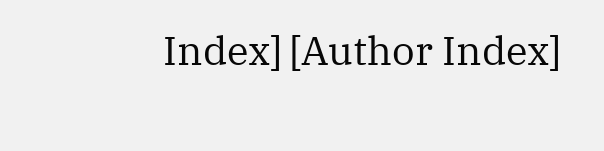Index] [Author Index]